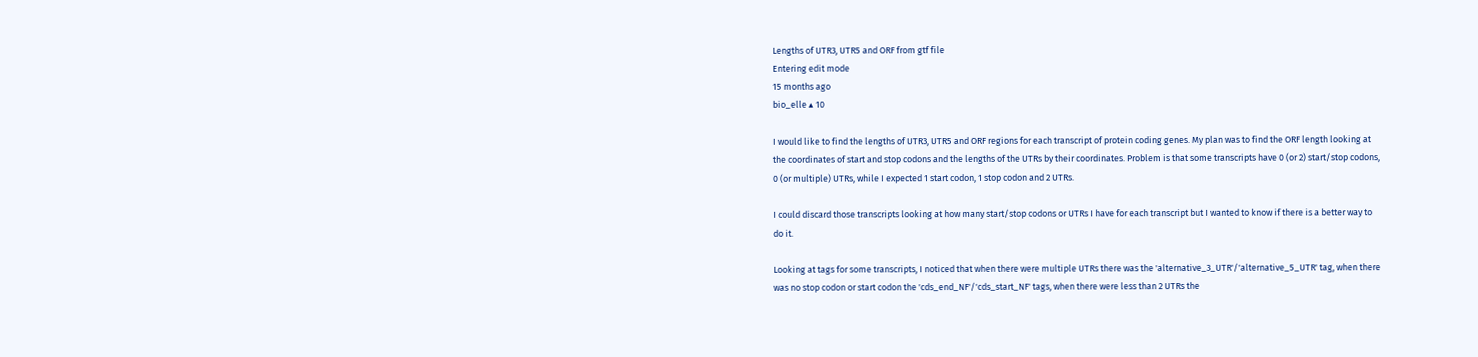Lengths of UTR3, UTR5 and ORF from gtf file
Entering edit mode
15 months ago
bio_elle ▴ 10

I would like to find the lengths of UTR3, UTR5 and ORF regions for each transcript of protein coding genes. My plan was to find the ORF length looking at the coordinates of start and stop codons and the lengths of the UTRs by their coordinates. Problem is that some transcripts have 0 (or 2) start/stop codons, 0 (or multiple) UTRs, while I expected 1 start codon, 1 stop codon and 2 UTRs.

I could discard those transcripts looking at how many start/stop codons or UTRs I have for each transcript but I wanted to know if there is a better way to do it.

Looking at tags for some transcripts, I noticed that when there were multiple UTRs there was the 'alternative_3_UTR'/'alternative_5_UTR' tag, when there was no stop codon or start codon the 'cds_end_NF'/'cds_start_NF' tags, when there were less than 2 UTRs the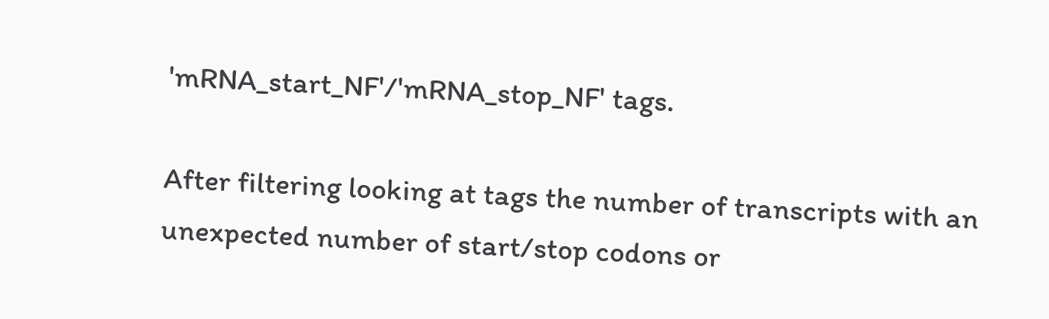'mRNA_start_NF'/'mRNA_stop_NF' tags.

After filtering looking at tags the number of transcripts with an unexpected number of start/stop codons or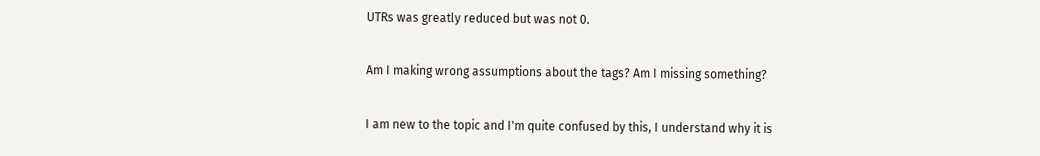UTRs was greatly reduced but was not 0.

Am I making wrong assumptions about the tags? Am I missing something?

I am new to the topic and I'm quite confused by this, I understand why it is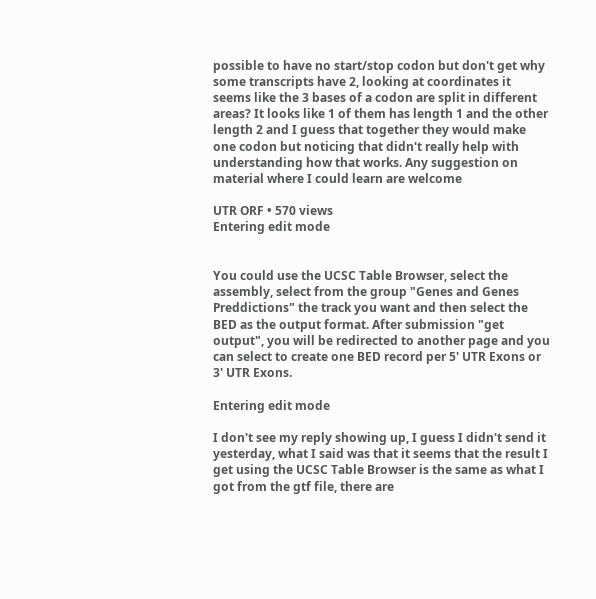possible to have no start/stop codon but don't get why some transcripts have 2, looking at coordinates it seems like the 3 bases of a codon are split in different areas? It looks like 1 of them has length 1 and the other length 2 and I guess that together they would make one codon but noticing that didn't really help with understanding how that works. Any suggestion on material where I could learn are welcome

UTR ORF • 570 views
Entering edit mode


You could use the UCSC Table Browser, select the assembly, select from the group "Genes and Genes Preddictions" the track you want and then select the BED as the output format. After submission "get output", you will be redirected to another page and you can select to create one BED record per 5' UTR Exons or 3' UTR Exons.

Entering edit mode

I don't see my reply showing up, I guess I didn't send it yesterday, what I said was that it seems that the result I get using the UCSC Table Browser is the same as what I got from the gtf file, there are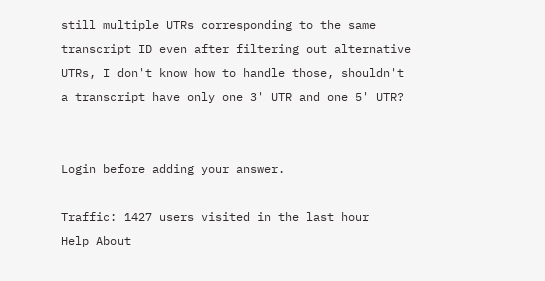still multiple UTRs corresponding to the same transcript ID even after filtering out alternative UTRs, I don't know how to handle those, shouldn't a transcript have only one 3' UTR and one 5' UTR?


Login before adding your answer.

Traffic: 1427 users visited in the last hour
Help About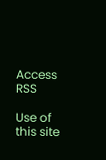Access RSS

Use of this site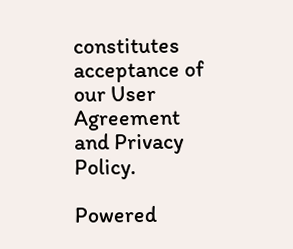constitutes acceptance of our User Agreement and Privacy Policy.

Powered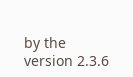by the version 2.3.6